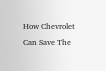How Chevrolet Can Save The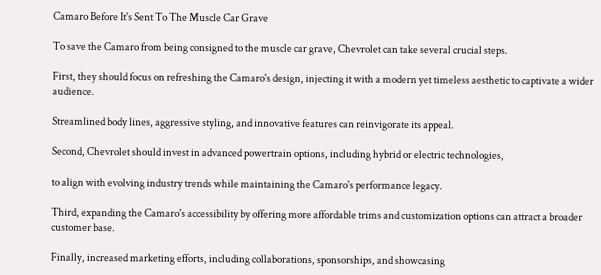Camaro Before It's Sent To The Muscle Car Grave

To save the Camaro from being consigned to the muscle car grave, Chevrolet can take several crucial steps.

First, they should focus on refreshing the Camaro's design, injecting it with a modern yet timeless aesthetic to captivate a wider audience.

Streamlined body lines, aggressive styling, and innovative features can reinvigorate its appeal.

Second, Chevrolet should invest in advanced powertrain options, including hybrid or electric technologies,

to align with evolving industry trends while maintaining the Camaro's performance legacy.

Third, expanding the Camaro's accessibility by offering more affordable trims and customization options can attract a broader customer base.

Finally, increased marketing efforts, including collaborations, sponsorships, and showcasing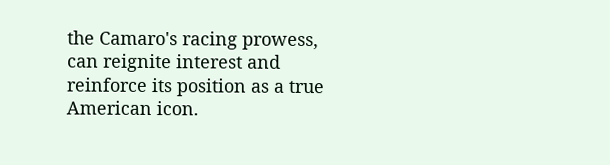the Camaro's racing prowess, can reignite interest and reinforce its position as a true American icon.